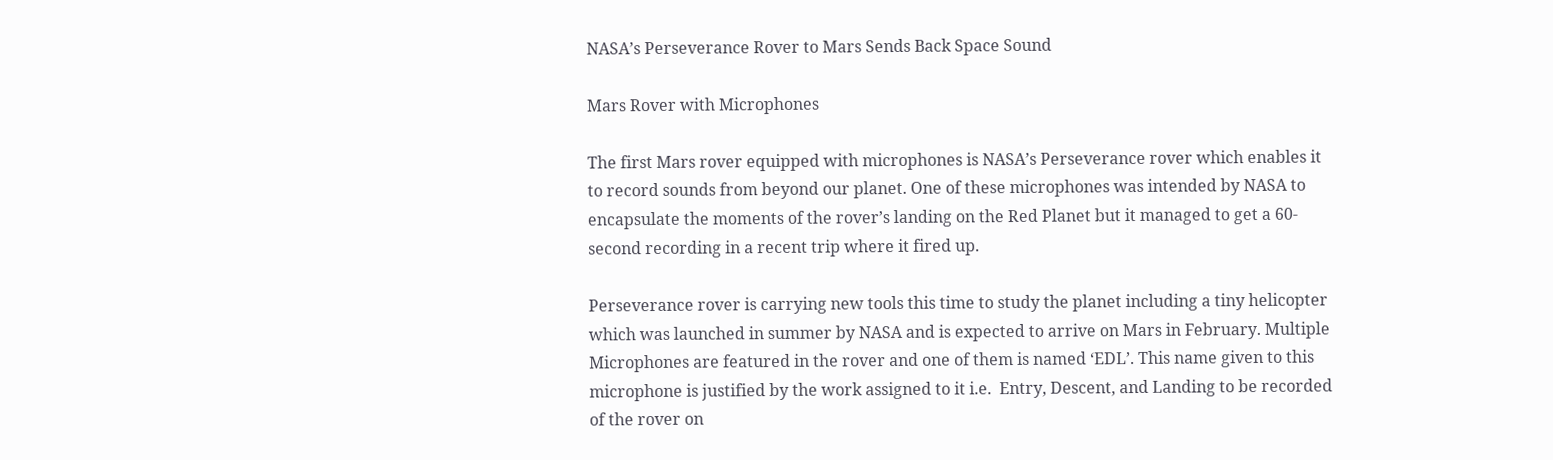NASA’s Perseverance Rover to Mars Sends Back Space Sound

Mars Rover with Microphones

The first Mars rover equipped with microphones is NASA’s Perseverance rover which enables it to record sounds from beyond our planet. One of these microphones was intended by NASA to encapsulate the moments of the rover’s landing on the Red Planet but it managed to get a 60-second recording in a recent trip where it fired up.

Perseverance rover is carrying new tools this time to study the planet including a tiny helicopter which was launched in summer by NASA and is expected to arrive on Mars in February. Multiple Microphones are featured in the rover and one of them is named ‘EDL’. This name given to this microphone is justified by the work assigned to it i.e.  Entry, Descent, and Landing to be recorded of the rover on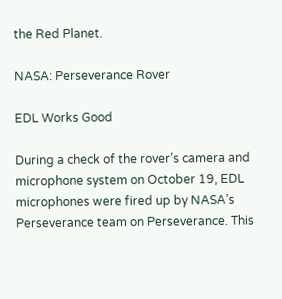the Red Planet.

NASA: Perseverance Rover

EDL Works Good

During a check of the rover’s camera and microphone system on October 19, EDL microphones were fired up by NASA’s Perseverance team on Perseverance. This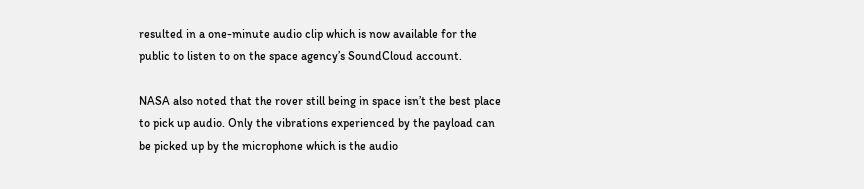resulted in a one-minute audio clip which is now available for the public to listen to on the space agency’s SoundCloud account.

NASA also noted that the rover still being in space isn’t the best place to pick up audio. Only the vibrations experienced by the payload can be picked up by the microphone which is the audio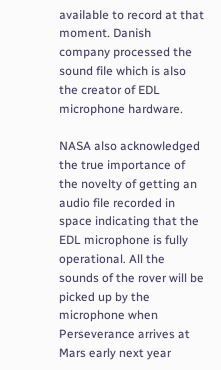available to record at that moment. Danish company processed the sound file which is also the creator of EDL microphone hardware.

NASA also acknowledged the true importance of the novelty of getting an audio file recorded in space indicating that the EDL microphone is fully operational. All the sounds of the rover will be picked up by the microphone when Perseverance arrives at Mars early next year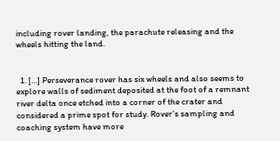including rover landing, the parachute releasing and the wheels hitting the land.


  1. […] Perseverance rover has six wheels and also seems to explore walls of sediment deposited at the foot of a remnant river delta once etched into a corner of the crater and considered a prime spot for study. Rover’s sampling and coaching system have more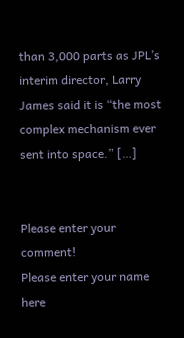than 3,000 parts as JPL’s interim director, Larry James said it is “the most complex mechanism ever sent into space.” […]


Please enter your comment!
Please enter your name here